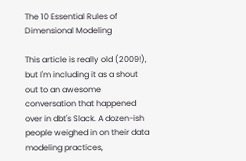The 10 Essential Rules of Dimensional Modeling

This article is really old (2009!), but I'm including it as a shout out to an awesome conversation that happened over in dbt's Slack. A dozen-ish people weighed in on their data modeling practices,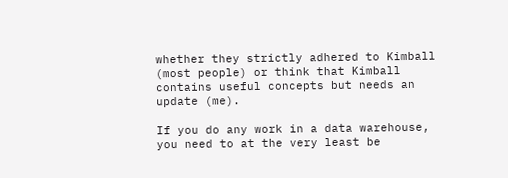whether they strictly adhered to Kimball (most people) or think that Kimball contains useful concepts but needs an update (me).

If you do any work in a data warehouse, you need to at the very least be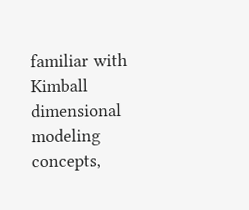familiar with Kimball dimensional modeling concepts,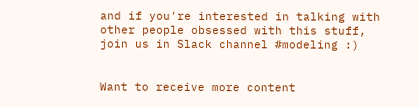and if you're interested in talking with other people obsessed with this stuff, join us in Slack channel #modeling :)


Want to receive more content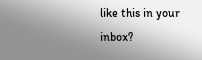like this in your inbox?